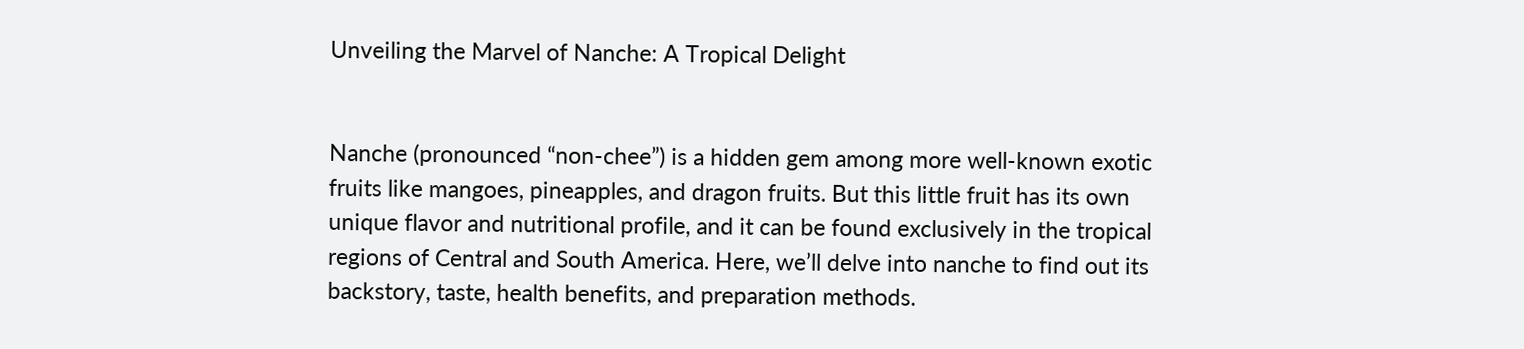Unveiling the Marvel of Nanche: A Tropical Delight


Nanche (pronounced “non-chee”) is a hidden gem among more well-known exotic fruits like mangoes, pineapples, and dragon fruits. But this little fruit has its own unique flavor and nutritional profile, and it can be found exclusively in the tropical regions of Central and South America. Here, we’ll delve into nanche to find out its backstory, taste, health benefits, and preparation methods.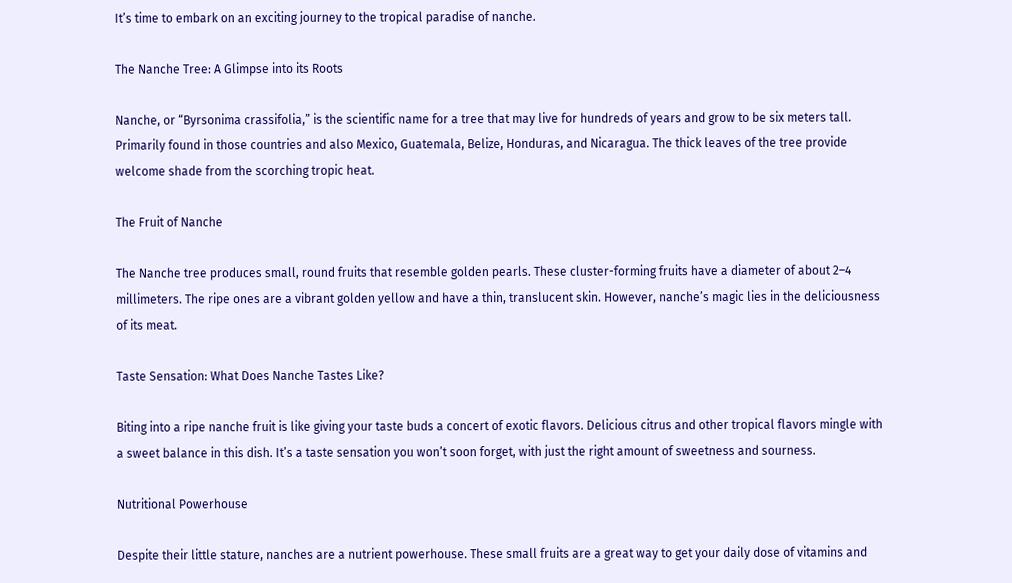It’s time to embark on an exciting journey to the tropical paradise of nanche.

The Nanche Tree: A Glimpse into its Roots

Nanche, or “Byrsonima crassifolia,” is the scientific name for a tree that may live for hundreds of years and grow to be six meters tall. Primarily found in those countries and also Mexico, Guatemala, Belize, Honduras, and Nicaragua. The thick leaves of the tree provide welcome shade from the scorching tropic heat.

The Fruit of Nanche

The Nanche tree produces small, round fruits that resemble golden pearls. These cluster-forming fruits have a diameter of about 2–4 millimeters. The ripe ones are a vibrant golden yellow and have a thin, translucent skin. However, nanche’s magic lies in the deliciousness of its meat.

Taste Sensation: What Does Nanche Tastes Like?

Biting into a ripe nanche fruit is like giving your taste buds a concert of exotic flavors. Delicious citrus and other tropical flavors mingle with a sweet balance in this dish. It’s a taste sensation you won’t soon forget, with just the right amount of sweetness and sourness.

Nutritional Powerhouse

Despite their little stature, nanches are a nutrient powerhouse. These small fruits are a great way to get your daily dose of vitamins and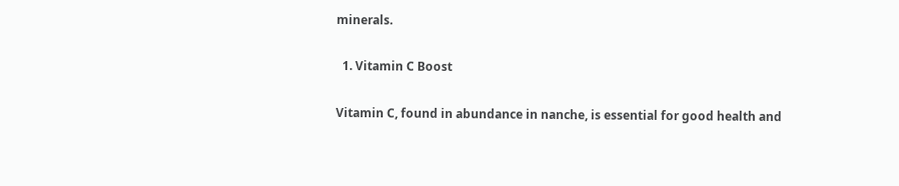minerals.

  1. Vitamin C Boost

Vitamin C, found in abundance in nanche, is essential for good health and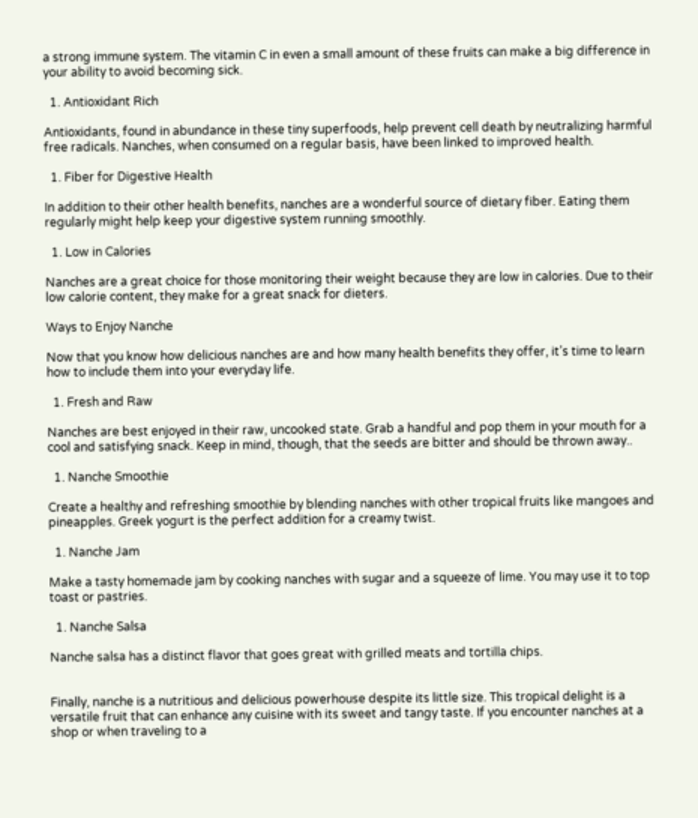a strong immune system. The vitamin C in even a small amount of these fruits can make a big difference in your ability to avoid becoming sick.

  1. Antioxidant Rich

Antioxidants, found in abundance in these tiny superfoods, help prevent cell death by neutralizing harmful free radicals. Nanches, when consumed on a regular basis, have been linked to improved health.

  1. Fiber for Digestive Health

In addition to their other health benefits, nanches are a wonderful source of dietary fiber. Eating them regularly might help keep your digestive system running smoothly.

  1. Low in Calories

Nanches are a great choice for those monitoring their weight because they are low in calories. Due to their low calorie content, they make for a great snack for dieters.

Ways to Enjoy Nanche

Now that you know how delicious nanches are and how many health benefits they offer, it’s time to learn how to include them into your everyday life.

  1. Fresh and Raw

Nanches are best enjoyed in their raw, uncooked state. Grab a handful and pop them in your mouth for a cool and satisfying snack. Keep in mind, though, that the seeds are bitter and should be thrown away..

  1. Nanche Smoothie

Create a healthy and refreshing smoothie by blending nanches with other tropical fruits like mangoes and pineapples. Greek yogurt is the perfect addition for a creamy twist.

  1. Nanche Jam

Make a tasty homemade jam by cooking nanches with sugar and a squeeze of lime. You may use it to top toast or pastries.

  1. Nanche Salsa

Nanche salsa has a distinct flavor that goes great with grilled meats and tortilla chips.


Finally, nanche is a nutritious and delicious powerhouse despite its little size. This tropical delight is a versatile fruit that can enhance any cuisine with its sweet and tangy taste. If you encounter nanches at a shop or when traveling to a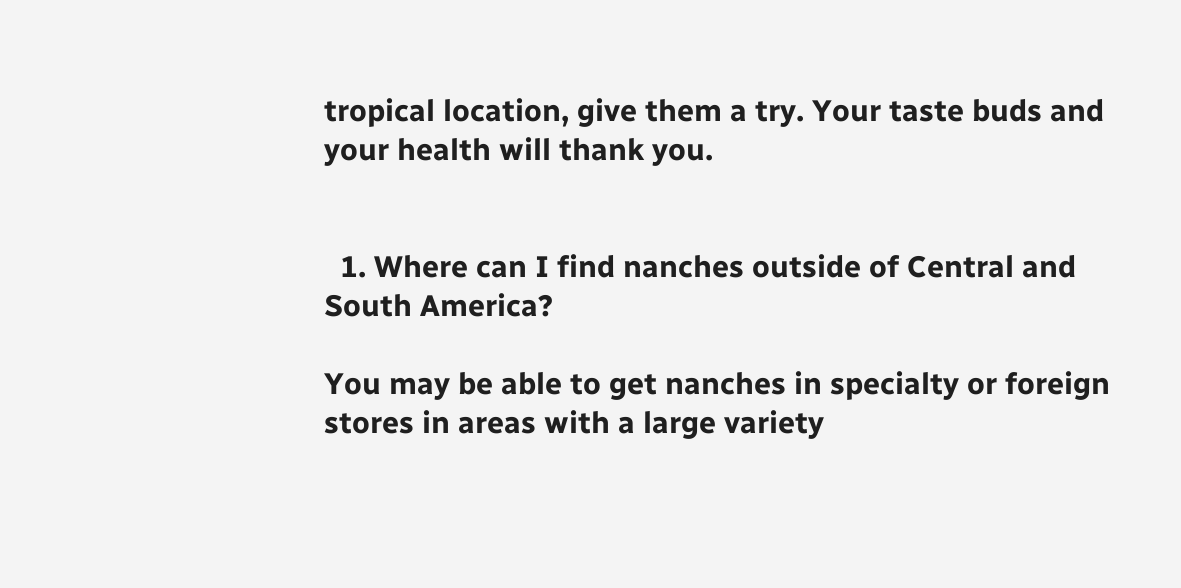tropical location, give them a try. Your taste buds and your health will thank you.


  1. Where can I find nanches outside of Central and South America?

You may be able to get nanches in specialty or foreign stores in areas with a large variety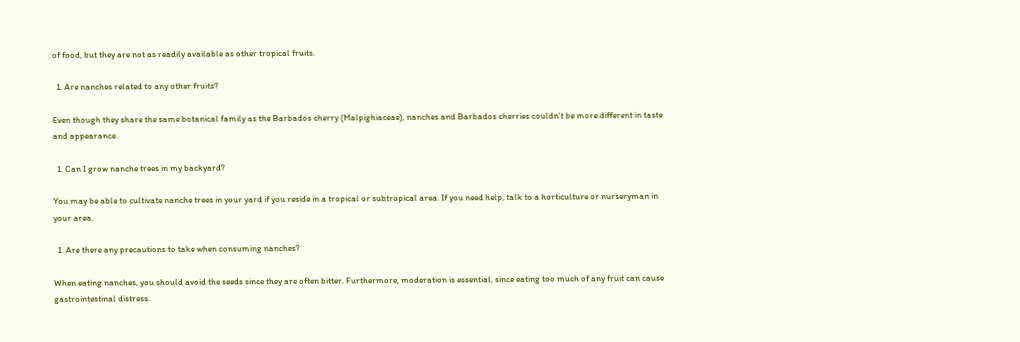of food, but they are not as readily available as other tropical fruits.

  1. Are nanches related to any other fruits?

Even though they share the same botanical family as the Barbados cherry (Malpighiaceae), nanches and Barbados cherries couldn’t be more different in taste and appearance.

  1. Can I grow nanche trees in my backyard?

You may be able to cultivate nanche trees in your yard if you reside in a tropical or subtropical area. If you need help, talk to a horticulture or nurseryman in your area.

  1. Are there any precautions to take when consuming nanches?

When eating nanches, you should avoid the seeds since they are often bitter. Furthermore, moderation is essential, since eating too much of any fruit can cause gastrointestinal distress.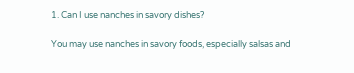1. Can I use nanches in savory dishes?

You may use nanches in savory foods, especially salsas and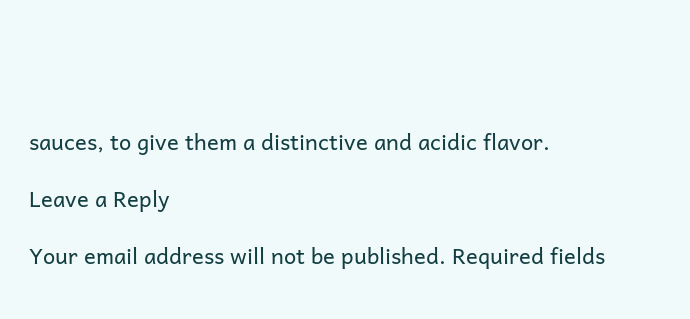sauces, to give them a distinctive and acidic flavor.

Leave a Reply

Your email address will not be published. Required fields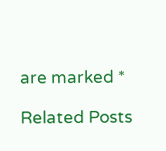are marked *

Related Posts